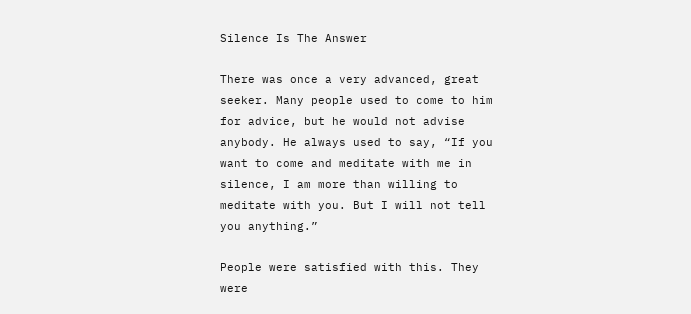Silence Is The Answer

There was once a very advanced, great seeker. Many people used to come to him for advice, but he would not advise anybody. He always used to say, “If you want to come and meditate with me in silence, I am more than willing to meditate with you. But I will not tell you anything.”

People were satisfied with this. They were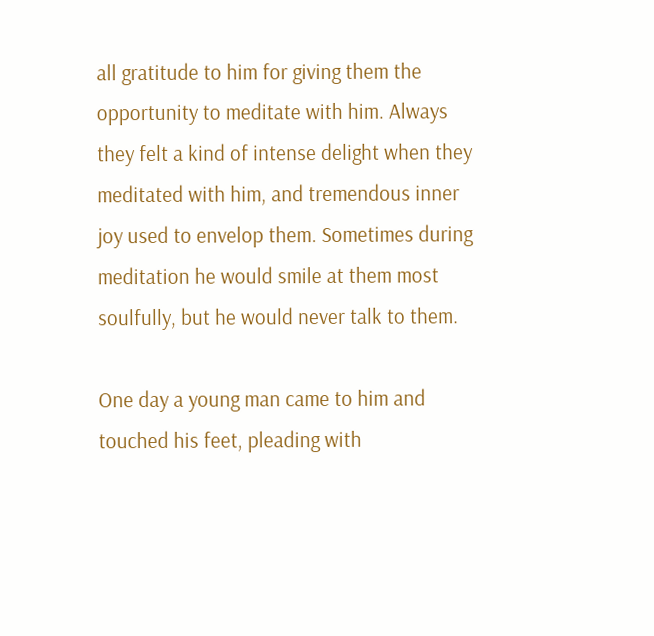all gratitude to him for giving them the opportunity to meditate with him. Always they felt a kind of intense delight when they meditated with him, and tremendous inner joy used to envelop them. Sometimes during meditation he would smile at them most soulfully, but he would never talk to them.

One day a young man came to him and touched his feet, pleading with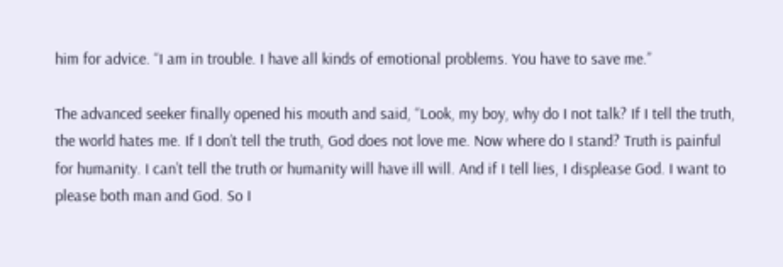him for advice. “I am in trouble. I have all kinds of emotional problems. You have to save me.”

The advanced seeker finally opened his mouth and said, “Look, my boy, why do I not talk? If I tell the truth, the world hates me. If I don’t tell the truth, God does not love me. Now where do I stand? Truth is painful for humanity. I can’t tell the truth or humanity will have ill will. And if I tell lies, I displease God. I want to please both man and God. So I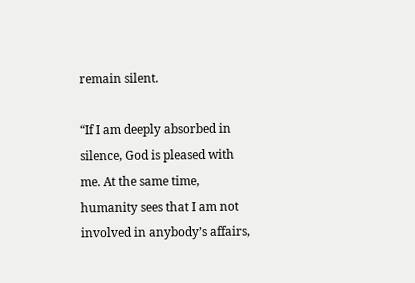remain silent.

“If I am deeply absorbed in silence, God is pleased with me. At the same time, humanity sees that I am not involved in anybody’s affairs,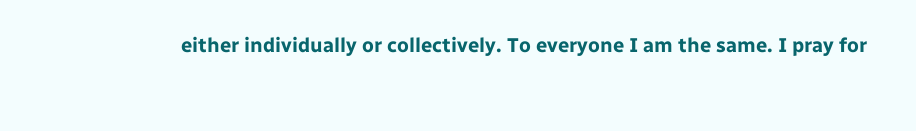either individually or collectively. To everyone I am the same. I pray for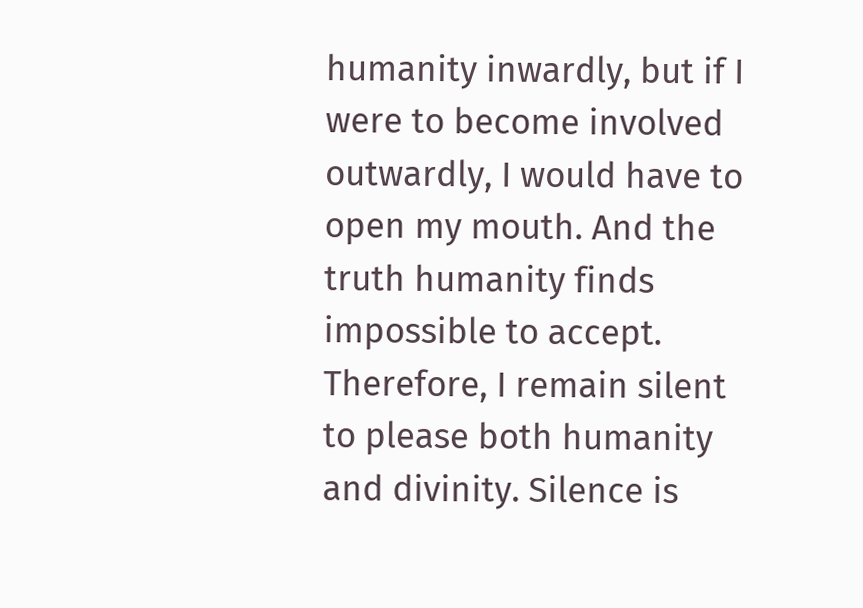humanity inwardly, but if I were to become involved outwardly, I would have to open my mouth. And the truth humanity finds impossible to accept. Therefore, I remain silent to please both humanity and divinity. Silence is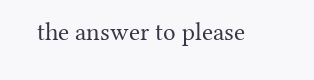the answer to please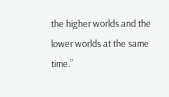the higher worlds and the lower worlds at the same time.”